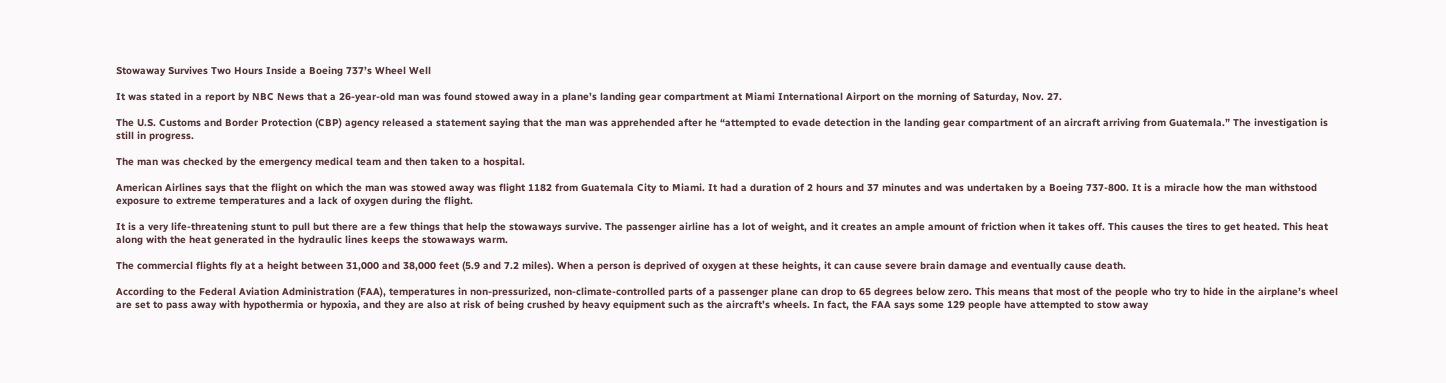Stowaway Survives Two Hours Inside a Boeing 737’s Wheel Well

It was stated in a report by NBC News that a 26-year-old man was found stowed away in a plane’s landing gear compartment at Miami International Airport on the morning of Saturday, Nov. 27.

The U.S. Customs and Border Protection (CBP) agency released a statement saying that the man was apprehended after he “attempted to evade detection in the landing gear compartment of an aircraft arriving from Guatemala.” The investigation is still in progress.

The man was checked by the emergency medical team and then taken to a hospital.

American Airlines says that the flight on which the man was stowed away was flight 1182 from Guatemala City to Miami. It had a duration of 2 hours and 37 minutes and was undertaken by a Boeing 737-800. It is a miracle how the man withstood exposure to extreme temperatures and a lack of oxygen during the flight.

It is a very life-threatening stunt to pull but there are a few things that help the stowaways survive. The passenger airline has a lot of weight, and it creates an ample amount of friction when it takes off. This causes the tires to get heated. This heat along with the heat generated in the hydraulic lines keeps the stowaways warm.

The commercial flights fly at a height between 31,000 and 38,000 feet (5.9 and 7.2 miles). When a person is deprived of oxygen at these heights, it can cause severe brain damage and eventually cause death.

According to the Federal Aviation Administration (FAA), temperatures in non-pressurized, non-climate-controlled parts of a passenger plane can drop to 65 degrees below zero. This means that most of the people who try to hide in the airplane’s wheel are set to pass away with hypothermia or hypoxia, and they are also at risk of being crushed by heavy equipment such as the aircraft’s wheels. In fact, the FAA says some 129 people have attempted to stow away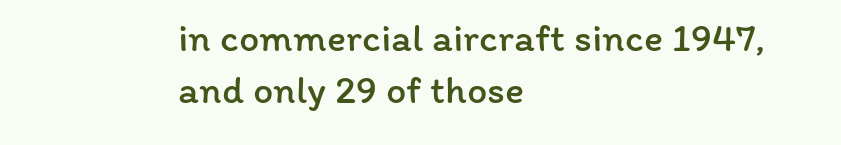in commercial aircraft since 1947, and only 29 of those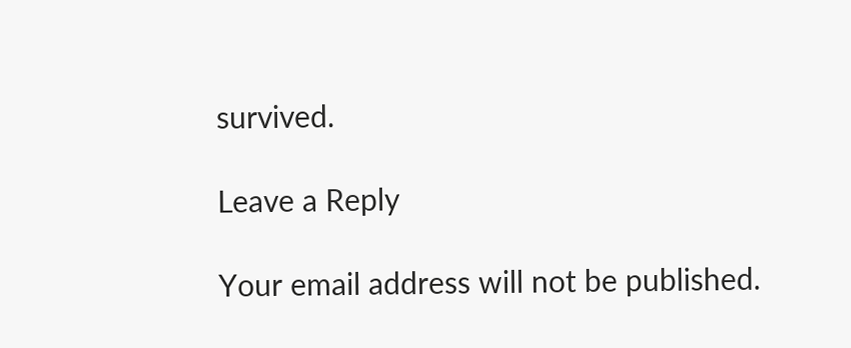survived.

Leave a Reply

Your email address will not be published.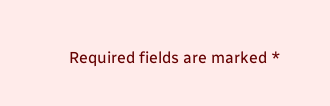Required fields are marked *